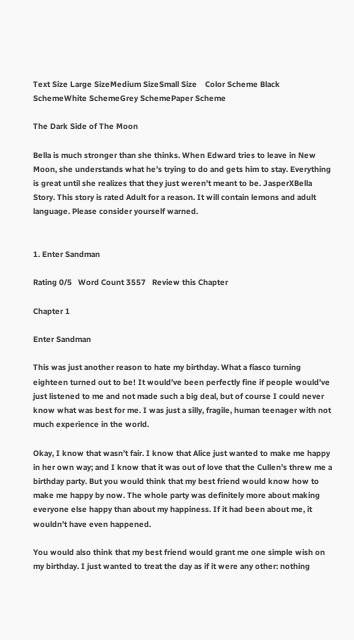Text Size Large SizeMedium SizeSmall Size    Color Scheme Black SchemeWhite SchemeGrey SchemePaper Scheme

The Dark Side of The Moon

Bella is much stronger than she thinks. When Edward tries to leave in New Moon, she understands what he’s trying to do and gets him to stay. Everything is great until she realizes that they just weren’t meant to be. JasperXBella Story. This story is rated Adult for a reason. It will contain lemons and adult language. Please consider yourself warned.


1. Enter Sandman

Rating 0/5   Word Count 3557   Review this Chapter

Chapter 1

Enter Sandman

This was just another reason to hate my birthday. What a fiasco turning eighteen turned out to be! It would’ve been perfectly fine if people would’ve just listened to me and not made such a big deal, but of course I could never know what was best for me. I was just a silly, fragile, human teenager with not much experience in the world.

Okay, I know that wasn’t fair. I know that Alice just wanted to make me happy in her own way; and I know that it was out of love that the Cullen’s threw me a birthday party. But you would think that my best friend would know how to make me happy by now. The whole party was definitely more about making everyone else happy than about my happiness. If it had been about me, it wouldn’t have even happened.

You would also think that my best friend would grant me one simple wish on my birthday. I just wanted to treat the day as if it were any other: nothing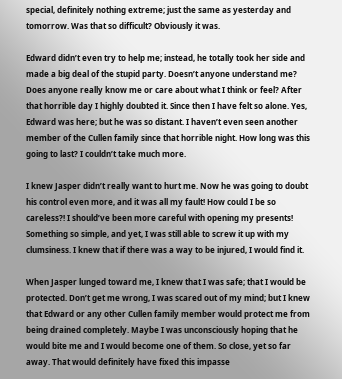special, definitely nothing extreme; just the same as yesterday and tomorrow. Was that so difficult? Obviously it was.

Edward didn’t even try to help me; instead, he totally took her side and made a big deal of the stupid party. Doesn’t anyone understand me? Does anyone really know me or care about what I think or feel? After that horrible day I highly doubted it. Since then I have felt so alone. Yes, Edward was here; but he was so distant. I haven’t even seen another member of the Cullen family since that horrible night. How long was this going to last? I couldn’t take much more.

I knew Jasper didn’t really want to hurt me. Now he was going to doubt his control even more, and it was all my fault! How could I be so careless?! I should’ve been more careful with opening my presents! Something so simple, and yet, I was still able to screw it up with my clumsiness. I knew that if there was a way to be injured, I would find it.

When Jasper lunged toward me, I knew that I was safe; that I would be protected. Don’t get me wrong, I was scared out of my mind; but I knew that Edward or any other Cullen family member would protect me from being drained completely. Maybe I was unconsciously hoping that he would bite me and I would become one of them. So close, yet so far away. That would definitely have fixed this impasse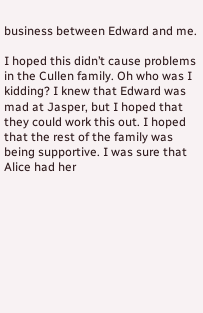business between Edward and me.

I hoped this didn’t cause problems in the Cullen family. Oh who was I kidding? I knew that Edward was mad at Jasper, but I hoped that they could work this out. I hoped that the rest of the family was being supportive. I was sure that Alice had her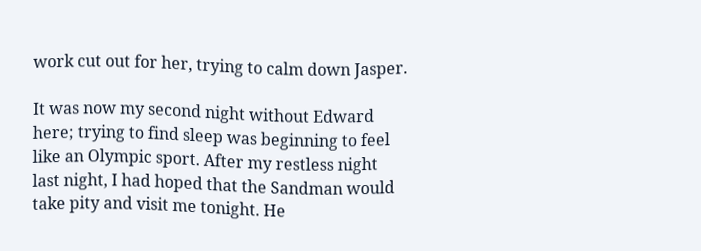work cut out for her, trying to calm down Jasper.

It was now my second night without Edward here; trying to find sleep was beginning to feel like an Olympic sport. After my restless night last night, I had hoped that the Sandman would take pity and visit me tonight. He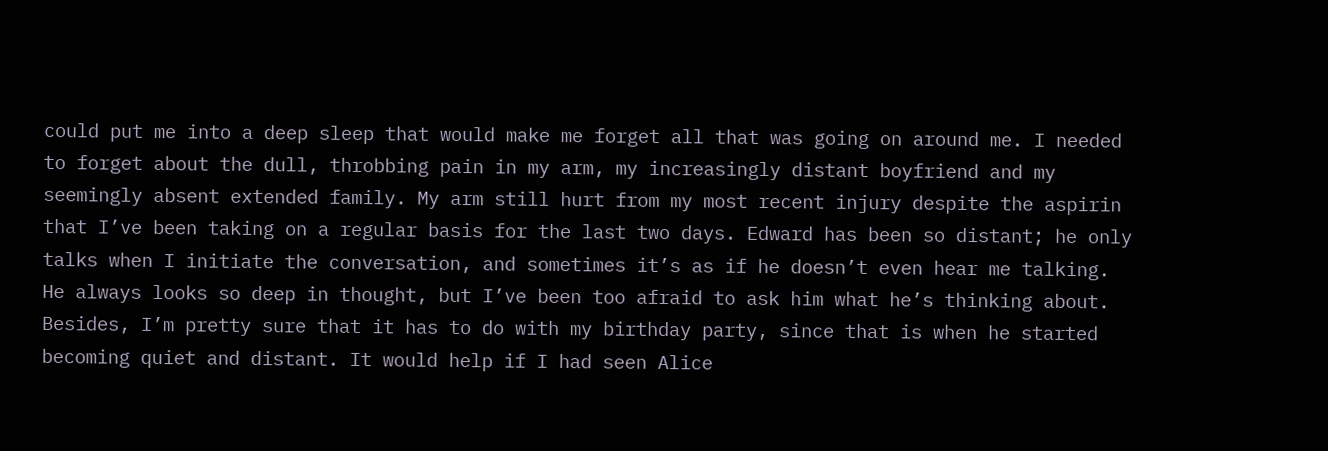could put me into a deep sleep that would make me forget all that was going on around me. I needed to forget about the dull, throbbing pain in my arm, my increasingly distant boyfriend and my seemingly absent extended family. My arm still hurt from my most recent injury despite the aspirin that I’ve been taking on a regular basis for the last two days. Edward has been so distant; he only talks when I initiate the conversation, and sometimes it’s as if he doesn’t even hear me talking. He always looks so deep in thought, but I’ve been too afraid to ask him what he’s thinking about. Besides, I’m pretty sure that it has to do with my birthday party, since that is when he started becoming quiet and distant. It would help if I had seen Alice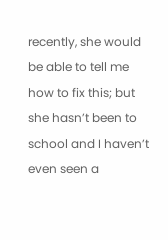recently, she would be able to tell me how to fix this; but she hasn’t been to school and I haven’t even seen a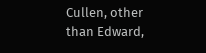Cullen, other than Edward,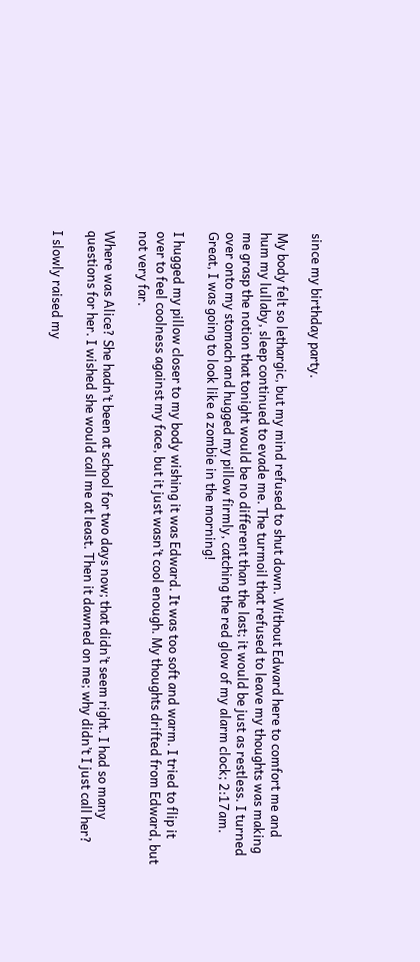since my birthday party.

My body felt so lethargic, but my mind refused to shut down. Without Edward here to comfort me and hum my lullaby, sleep continued to evade me. The turmoil that refused to leave my thoughts was making me grasp the notion that tonight would be no different than the last; it would be just as restless. I turned over onto my stomach and hugged my pillow firmly, catching the red glow of my alarm clock; 2:17am. Great, I was going to look like a zombie in the morning!

I hugged my pillow closer to my body wishing it was Edward. It was too soft and warm. I tried to flip it over to feel coolness against my face, but it just wasn’t cool enough. My thoughts drifted from Edward, but not very far.

Where was Alice? She hadn’t been at school for two days now; that didn’t seem right. I had so many questions for her. I wished she would call me at least. Then it dawned on me; why didn’t I just call her?

I slowly raised my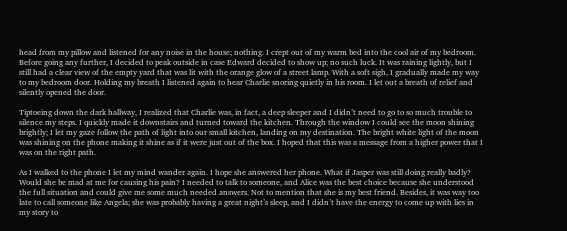head from my pillow and listened for any noise in the house; nothing. I crept out of my warm bed into the cool air of my bedroom. Before going any further, I decided to peak outside in case Edward decided to show up; no such luck. It was raining lightly, but I still had a clear view of the empty yard that was lit with the orange glow of a street lamp. With a soft sigh, I gradually made my way to my bedroom door. Holding my breath I listened again to hear Charlie snoring quietly in his room. I let out a breath of relief and silently opened the door.

Tiptoeing down the dark hallway, I realized that Charlie was, in fact, a deep sleeper and I didn’t need to go to so much trouble to silence my steps. I quickly made it downstairs and turned toward the kitchen. Through the window I could see the moon shining brightly; I let my gaze follow the path of light into our small kitchen, landing on my destination. The bright white light of the moon was shining on the phone making it shine as if it were just out of the box. I hoped that this was a message from a higher power that I was on the right path.

As I walked to the phone I let my mind wander again. I hope she answered her phone. What if Jasper was still doing really badly? Would she be mad at me for causing his pain? I needed to talk to someone, and Alice was the best choice because she understood the full situation and could give me some much needed answers. Not to mention that she is my best friend. Besides, it was way too late to call someone like Angela; she was probably having a great night’s sleep, and I didn’t have the energy to come up with lies in my story to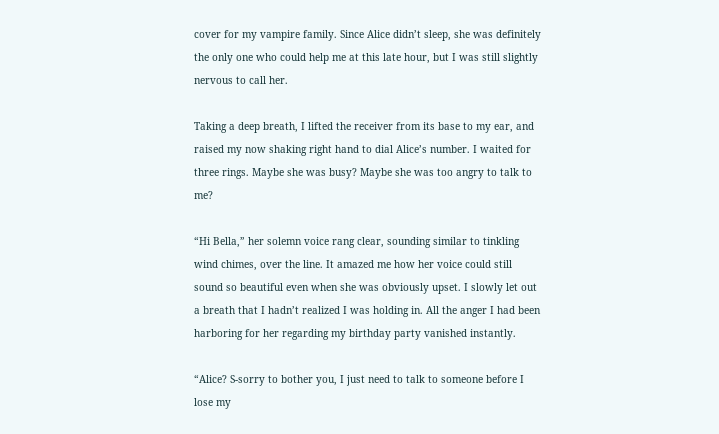cover for my vampire family. Since Alice didn’t sleep, she was definitely the only one who could help me at this late hour, but I was still slightly nervous to call her.

Taking a deep breath, I lifted the receiver from its base to my ear, and raised my now shaking right hand to dial Alice’s number. I waited for three rings. Maybe she was busy? Maybe she was too angry to talk to me?

“Hi Bella,” her solemn voice rang clear, sounding similar to tinkling wind chimes, over the line. It amazed me how her voice could still sound so beautiful even when she was obviously upset. I slowly let out a breath that I hadn’t realized I was holding in. All the anger I had been harboring for her regarding my birthday party vanished instantly.

“Alice? S-sorry to bother you, I just need to talk to someone before I lose my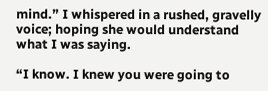mind.” I whispered in a rushed, gravelly voice; hoping she would understand what I was saying.

“I know. I knew you were going to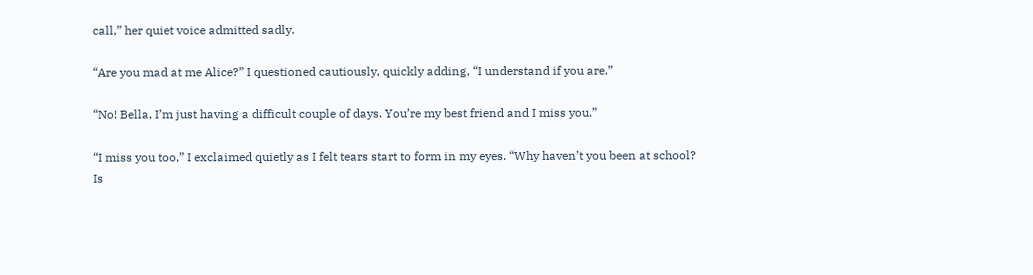call,” her quiet voice admitted sadly.

“Are you mad at me Alice?” I questioned cautiously, quickly adding, “I understand if you are.”

“No! Bella, I’m just having a difficult couple of days. You’re my best friend and I miss you.”

“I miss you too,” I exclaimed quietly as I felt tears start to form in my eyes. “Why haven’t you been at school? Is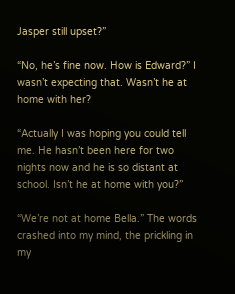Jasper still upset?”

“No, he’s fine now. How is Edward?” I wasn’t expecting that. Wasn’t he at home with her?

“Actually I was hoping you could tell me. He hasn’t been here for two nights now and he is so distant at school. Isn’t he at home with you?”

“We’re not at home Bella.” The words crashed into my mind, the prickling in my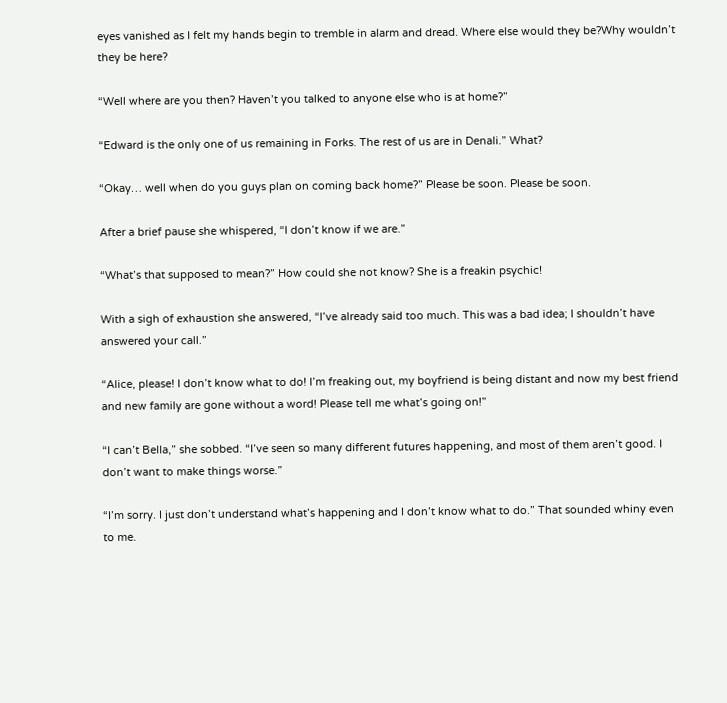eyes vanished as I felt my hands begin to tremble in alarm and dread. Where else would they be?Why wouldn’t they be here?

“Well where are you then? Haven’t you talked to anyone else who is at home?”

“Edward is the only one of us remaining in Forks. The rest of us are in Denali.” What?

“Okay… well when do you guys plan on coming back home?” Please be soon. Please be soon.

After a brief pause she whispered, “I don’t know if we are.”

“What’s that supposed to mean?” How could she not know? She is a freakin psychic!

With a sigh of exhaustion she answered, “I’ve already said too much. This was a bad idea; I shouldn’t have answered your call.”

“Alice, please! I don’t know what to do! I’m freaking out, my boyfriend is being distant and now my best friend and new family are gone without a word! Please tell me what’s going on!”

“I can’t Bella,” she sobbed. “I’ve seen so many different futures happening, and most of them aren’t good. I don’t want to make things worse.”

“I’m sorry. I just don’t understand what’s happening and I don’t know what to do.” That sounded whiny even to me.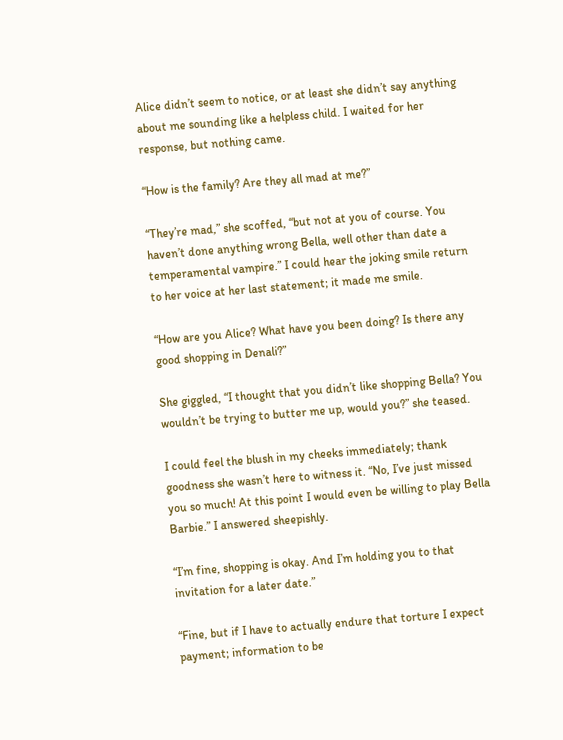Alice didn’t seem to notice, or at least she didn’t say anything about me sounding like a helpless child. I waited for her response, but nothing came.

“How is the family? Are they all mad at me?”

“They’re mad,” she scoffed, “but not at you of course. You haven’t done anything wrong Bella, well other than date a temperamental vampire.” I could hear the joking smile return to her voice at her last statement; it made me smile.

“How are you Alice? What have you been doing? Is there any good shopping in Denali?”

She giggled, “I thought that you didn’t like shopping Bella? You wouldn’t be trying to butter me up, would you?” she teased.

I could feel the blush in my cheeks immediately; thank goodness she wasn’t here to witness it. “No, I’ve just missed you so much! At this point I would even be willing to play Bella Barbie.” I answered sheepishly.

“I’m fine, shopping is okay. And I’m holding you to that invitation for a later date.”

“Fine, but if I have to actually endure that torture I expect payment; information to be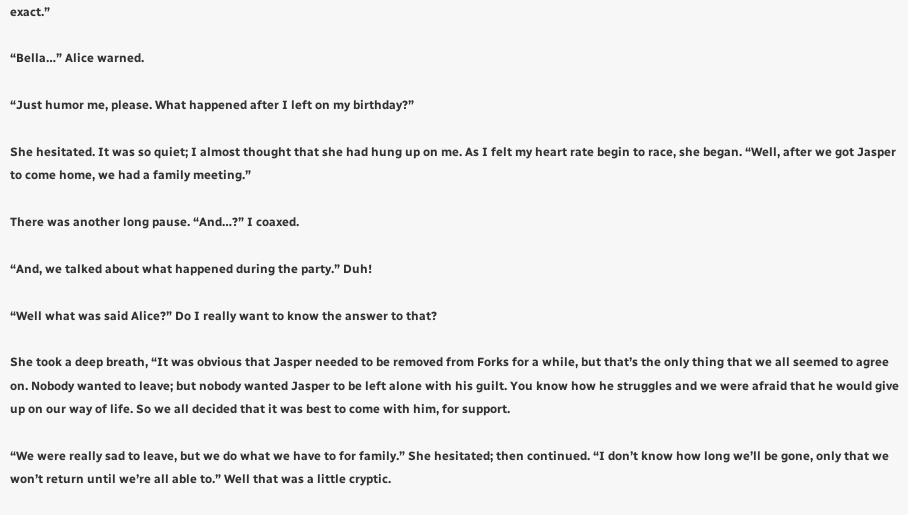exact.”

“Bella…” Alice warned.

“Just humor me, please. What happened after I left on my birthday?”

She hesitated. It was so quiet; I almost thought that she had hung up on me. As I felt my heart rate begin to race, she began. “Well, after we got Jasper to come home, we had a family meeting.”

There was another long pause. “And…?” I coaxed.

“And, we talked about what happened during the party.” Duh!

“Well what was said Alice?” Do I really want to know the answer to that?

She took a deep breath, “It was obvious that Jasper needed to be removed from Forks for a while, but that’s the only thing that we all seemed to agree on. Nobody wanted to leave; but nobody wanted Jasper to be left alone with his guilt. You know how he struggles and we were afraid that he would give up on our way of life. So we all decided that it was best to come with him, for support.

“We were really sad to leave, but we do what we have to for family.” She hesitated; then continued. “I don’t know how long we’ll be gone, only that we won’t return until we’re all able to.” Well that was a little cryptic.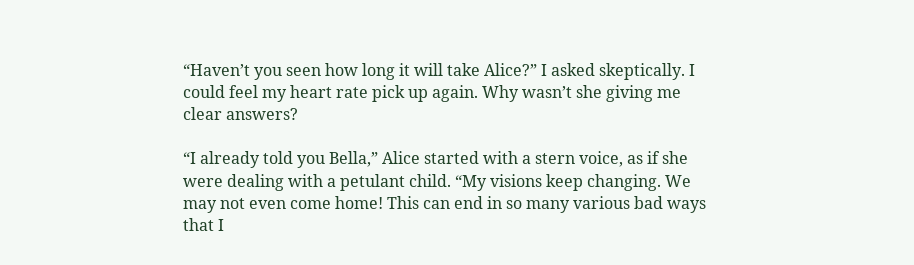“Haven’t you seen how long it will take Alice?” I asked skeptically. I could feel my heart rate pick up again. Why wasn’t she giving me clear answers?

“I already told you Bella,” Alice started with a stern voice, as if she were dealing with a petulant child. “My visions keep changing. We may not even come home! This can end in so many various bad ways that I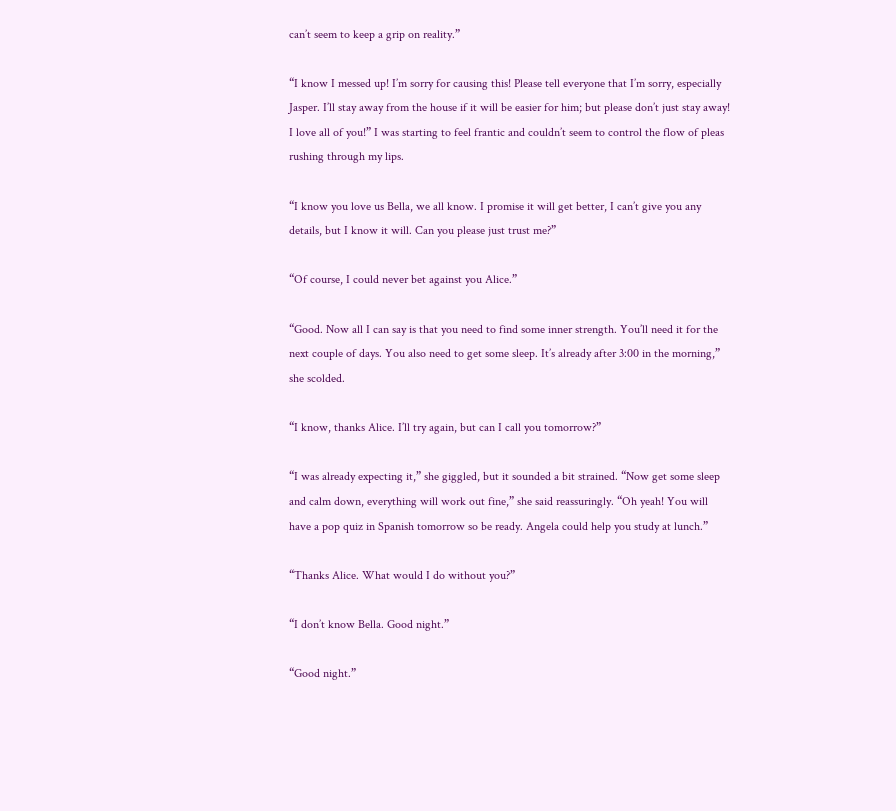can’t seem to keep a grip on reality.”

“I know I messed up! I’m sorry for causing this! Please tell everyone that I’m sorry, especially Jasper. I’ll stay away from the house if it will be easier for him; but please don’t just stay away! I love all of you!” I was starting to feel frantic and couldn’t seem to control the flow of pleas rushing through my lips.

“I know you love us Bella, we all know. I promise it will get better, I can’t give you any details, but I know it will. Can you please just trust me?”

“Of course, I could never bet against you Alice.”

“Good. Now all I can say is that you need to find some inner strength. You’ll need it for the next couple of days. You also need to get some sleep. It’s already after 3:00 in the morning,” she scolded.

“I know, thanks Alice. I’ll try again, but can I call you tomorrow?”

“I was already expecting it,” she giggled, but it sounded a bit strained. “Now get some sleep and calm down, everything will work out fine,” she said reassuringly. “Oh yeah! You will have a pop quiz in Spanish tomorrow so be ready. Angela could help you study at lunch.”

“Thanks Alice. What would I do without you?”

“I don’t know Bella. Good night.”

“Good night.”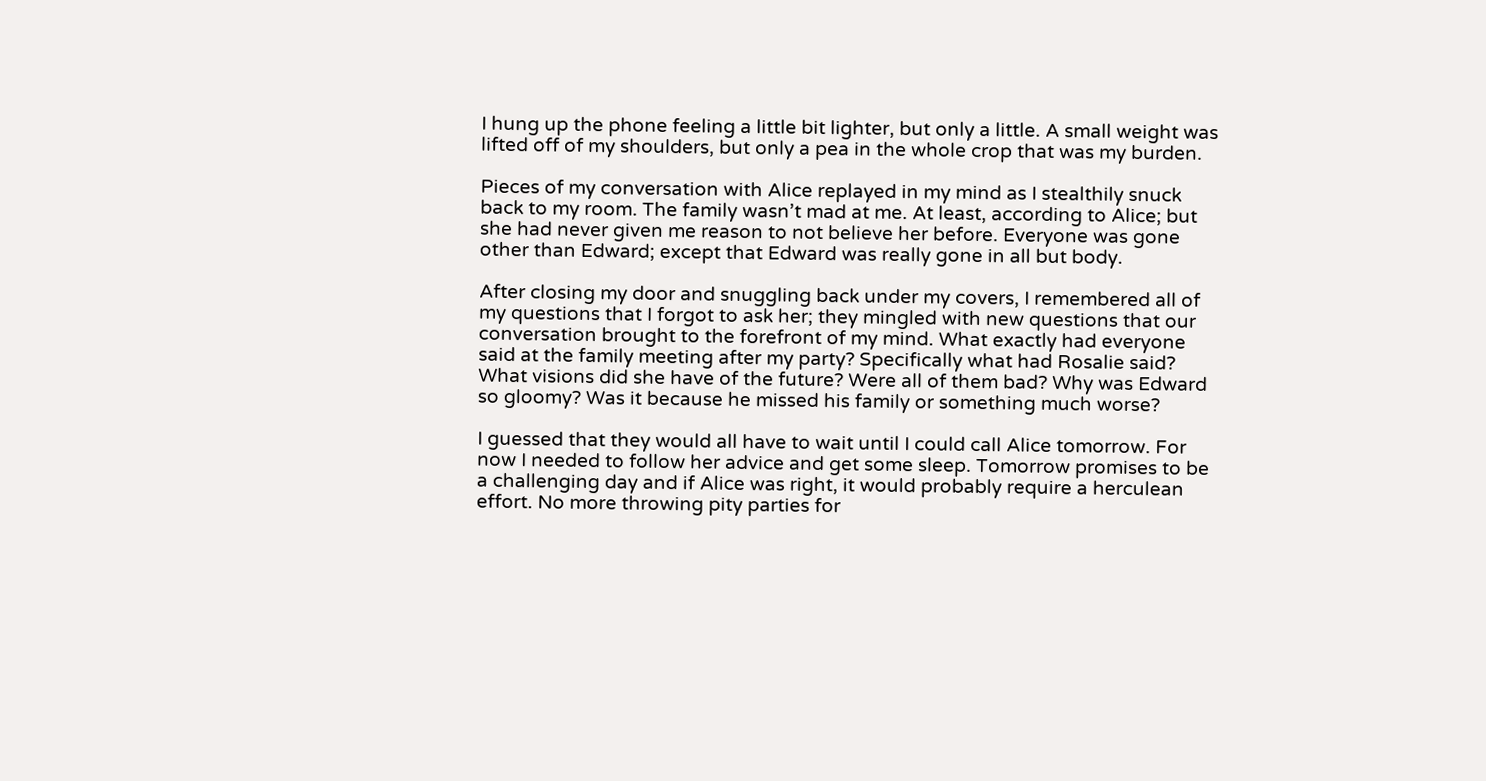I hung up the phone feeling a little bit lighter, but only a little. A small weight was lifted off of my shoulders, but only a pea in the whole crop that was my burden.

Pieces of my conversation with Alice replayed in my mind as I stealthily snuck back to my room. The family wasn’t mad at me. At least, according to Alice; but she had never given me reason to not believe her before. Everyone was gone other than Edward; except that Edward was really gone in all but body.

After closing my door and snuggling back under my covers, I remembered all of my questions that I forgot to ask her; they mingled with new questions that our conversation brought to the forefront of my mind. What exactly had everyone said at the family meeting after my party? Specifically what had Rosalie said? What visions did she have of the future? Were all of them bad? Why was Edward so gloomy? Was it because he missed his family or something much worse?

I guessed that they would all have to wait until I could call Alice tomorrow. For now I needed to follow her advice and get some sleep. Tomorrow promises to be a challenging day and if Alice was right, it would probably require a herculean effort. No more throwing pity parties for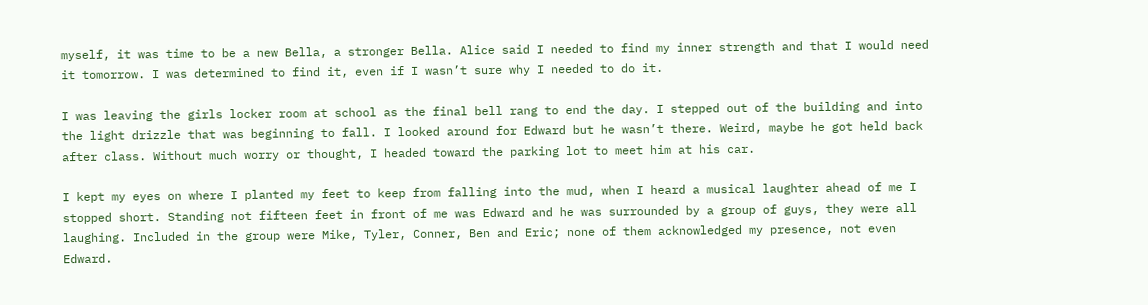myself, it was time to be a new Bella, a stronger Bella. Alice said I needed to find my inner strength and that I would need it tomorrow. I was determined to find it, even if I wasn’t sure why I needed to do it.

I was leaving the girls locker room at school as the final bell rang to end the day. I stepped out of the building and into the light drizzle that was beginning to fall. I looked around for Edward but he wasn’t there. Weird, maybe he got held back after class. Without much worry or thought, I headed toward the parking lot to meet him at his car.

I kept my eyes on where I planted my feet to keep from falling into the mud, when I heard a musical laughter ahead of me I stopped short. Standing not fifteen feet in front of me was Edward and he was surrounded by a group of guys, they were all laughing. Included in the group were Mike, Tyler, Conner, Ben and Eric; none of them acknowledged my presence, not even Edward.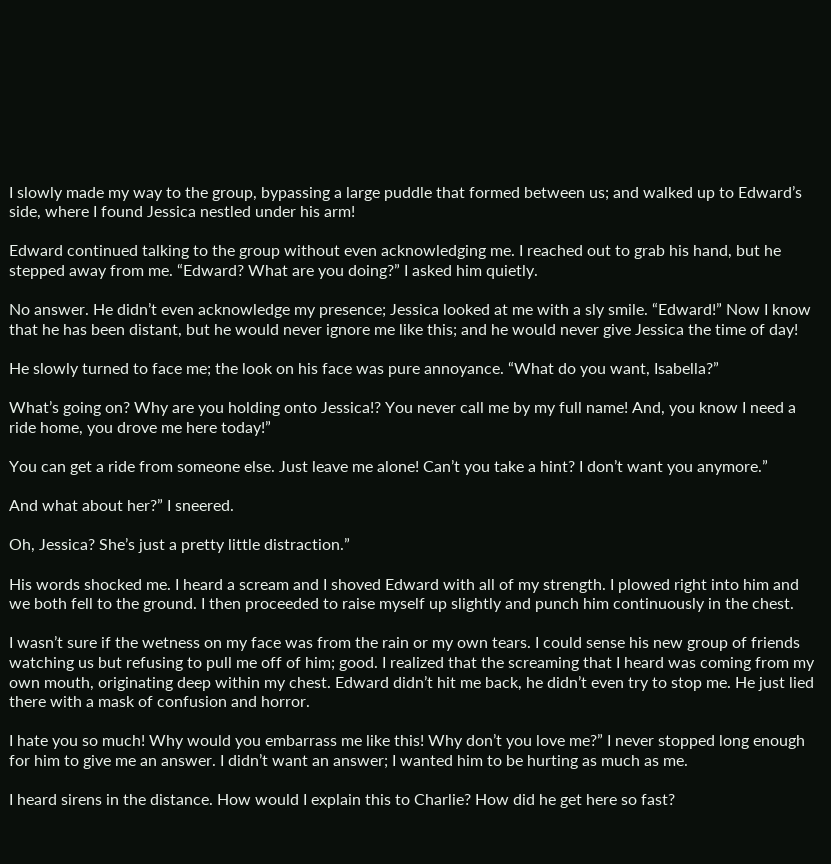I slowly made my way to the group, bypassing a large puddle that formed between us; and walked up to Edward’s side, where I found Jessica nestled under his arm!

Edward continued talking to the group without even acknowledging me. I reached out to grab his hand, but he stepped away from me. “Edward? What are you doing?” I asked him quietly.

No answer. He didn’t even acknowledge my presence; Jessica looked at me with a sly smile. “Edward!” Now I know that he has been distant, but he would never ignore me like this; and he would never give Jessica the time of day!

He slowly turned to face me; the look on his face was pure annoyance. “What do you want, Isabella?”

What’s going on? Why are you holding onto Jessica!? You never call me by my full name! And, you know I need a ride home, you drove me here today!”

You can get a ride from someone else. Just leave me alone! Can’t you take a hint? I don’t want you anymore.”

And what about her?” I sneered.

Oh, Jessica? She’s just a pretty little distraction.”

His words shocked me. I heard a scream and I shoved Edward with all of my strength. I plowed right into him and we both fell to the ground. I then proceeded to raise myself up slightly and punch him continuously in the chest.

I wasn’t sure if the wetness on my face was from the rain or my own tears. I could sense his new group of friends watching us but refusing to pull me off of him; good. I realized that the screaming that I heard was coming from my own mouth, originating deep within my chest. Edward didn’t hit me back, he didn’t even try to stop me. He just lied there with a mask of confusion and horror.

I hate you so much! Why would you embarrass me like this! Why don’t you love me?” I never stopped long enough for him to give me an answer. I didn’t want an answer; I wanted him to be hurting as much as me.

I heard sirens in the distance. How would I explain this to Charlie? How did he get here so fast?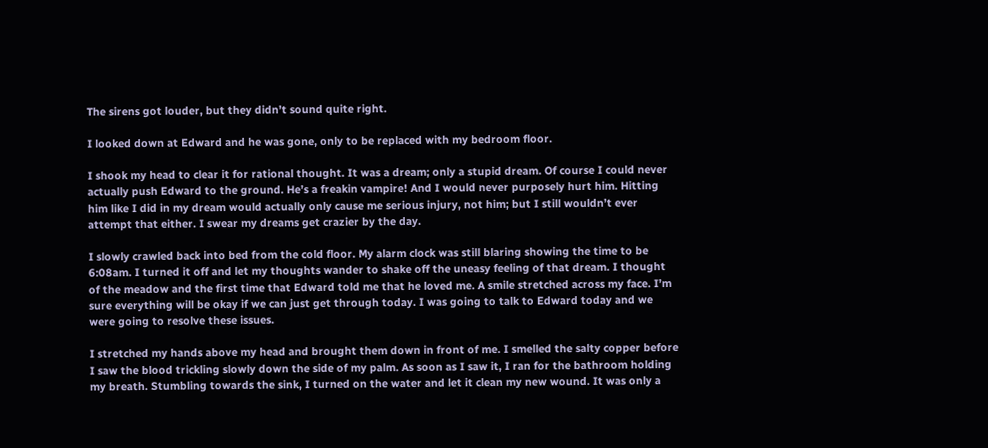The sirens got louder, but they didn’t sound quite right.

I looked down at Edward and he was gone, only to be replaced with my bedroom floor.

I shook my head to clear it for rational thought. It was a dream; only a stupid dream. Of course I could never actually push Edward to the ground. He’s a freakin vampire! And I would never purposely hurt him. Hitting him like I did in my dream would actually only cause me serious injury, not him; but I still wouldn’t ever attempt that either. I swear my dreams get crazier by the day.

I slowly crawled back into bed from the cold floor. My alarm clock was still blaring showing the time to be 6:08am. I turned it off and let my thoughts wander to shake off the uneasy feeling of that dream. I thought of the meadow and the first time that Edward told me that he loved me. A smile stretched across my face. I’m sure everything will be okay if we can just get through today. I was going to talk to Edward today and we were going to resolve these issues.

I stretched my hands above my head and brought them down in front of me. I smelled the salty copper before I saw the blood trickling slowly down the side of my palm. As soon as I saw it, I ran for the bathroom holding my breath. Stumbling towards the sink, I turned on the water and let it clean my new wound. It was only a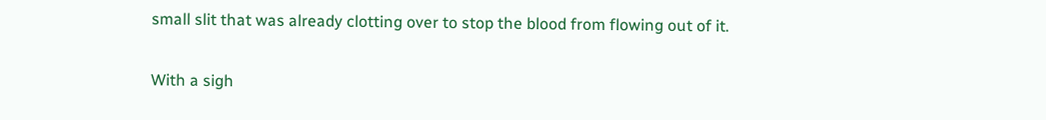small slit that was already clotting over to stop the blood from flowing out of it.

With a sigh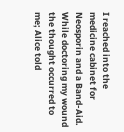I reached into the medicine cabinet for Neosporin and a Band-Aid. While doctoring my wound the thought occurred to me; Alice told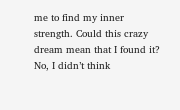me to find my inner strength. Could this crazy dream mean that I found it? No, I didn’t think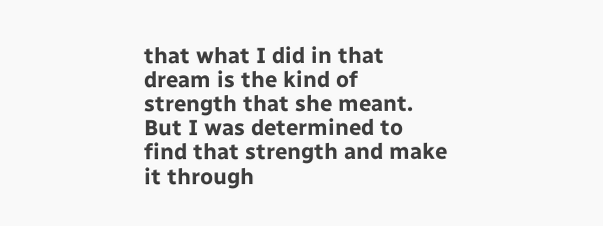that what I did in that dream is the kind of strength that she meant. But I was determined to find that strength and make it through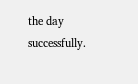the day successfully.